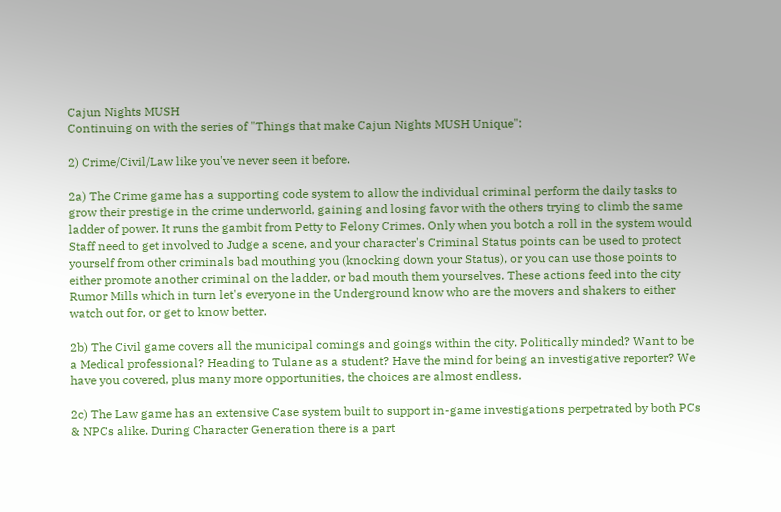Cajun Nights MUSH
Continuing on with the series of "Things that make Cajun Nights MUSH Unique":

2) Crime/Civil/Law like you've never seen it before.

2a) The Crime game has a supporting code system to allow the individual criminal perform the daily tasks to grow their prestige in the crime underworld, gaining and losing favor with the others trying to climb the same ladder of power. It runs the gambit from Petty to Felony Crimes. Only when you botch a roll in the system would Staff need to get involved to Judge a scene, and your character's Criminal Status points can be used to protect yourself from other criminals bad mouthing you (knocking down your Status), or you can use those points to either promote another criminal on the ladder, or bad mouth them yourselves. These actions feed into the city Rumor Mills which in turn let's everyone in the Underground know who are the movers and shakers to either watch out for, or get to know better.

2b) The Civil game covers all the municipal comings and goings within the city. Politically minded? Want to be a Medical professional? Heading to Tulane as a student? Have the mind for being an investigative reporter? We have you covered, plus many more opportunities, the choices are almost endless.

2c) The Law game has an extensive Case system built to support in-game investigations perpetrated by both PCs & NPCs alike. During Character Generation there is a part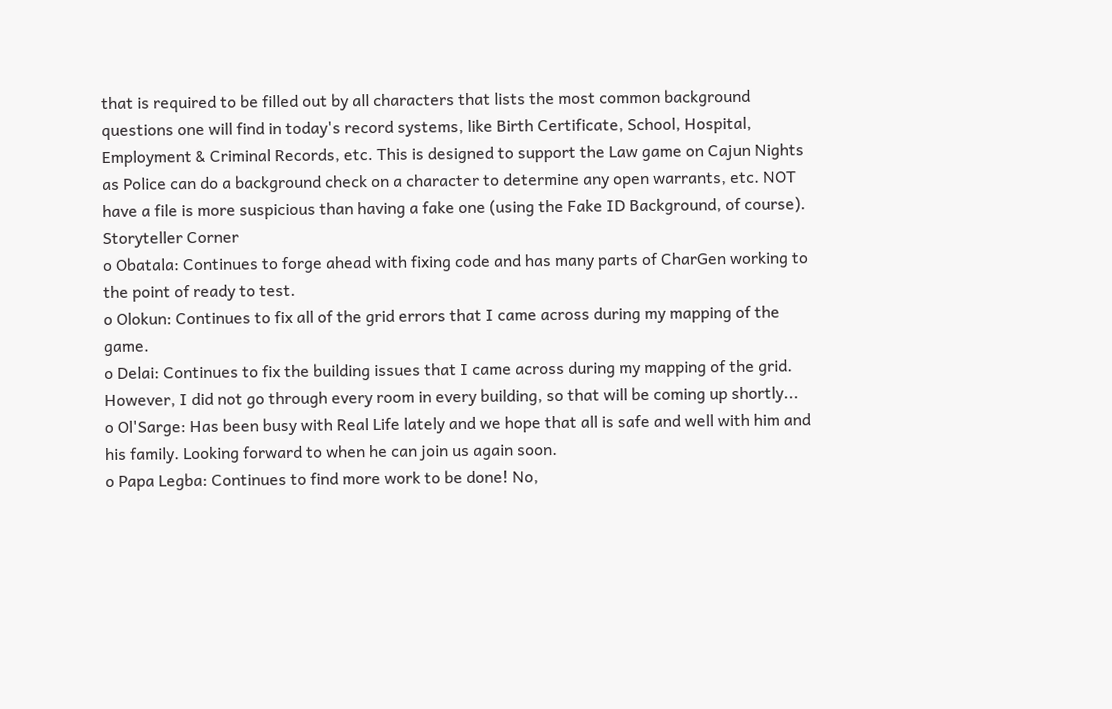that is required to be filled out by all characters that lists the most common background questions one will find in today's record systems, like Birth Certificate, School, Hospital, Employment & Criminal Records, etc. This is designed to support the Law game on Cajun Nights as Police can do a background check on a character to determine any open warrants, etc. NOT have a file is more suspicious than having a fake one (using the Fake ID Background, of course).
Storyteller Corner
o Obatala: Continues to forge ahead with fixing code and has many parts of CharGen working to the point of ready to test.
o Olokun: Continues to fix all of the grid errors that I came across during my mapping of the game.
o Delai: Continues to fix the building issues that I came across during my mapping of the grid. However, I did not go through every room in every building, so that will be coming up shortly...
o Ol'Sarge: Has been busy with Real Life lately and we hope that all is safe and well with him and his family. Looking forward to when he can join us again soon.
o Papa Legba: Continues to find more work to be done! No,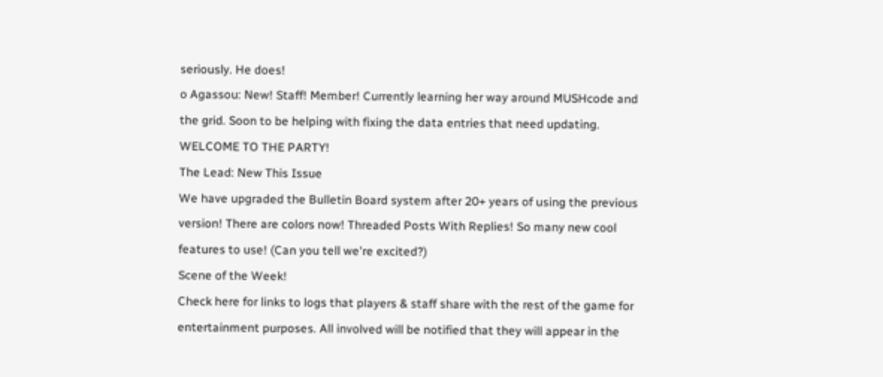seriously. He does!
o Agassou: New! Staff! Member! Currently learning her way around MUSHcode and the grid. Soon to be helping with fixing the data entries that need updating. WELCOME TO THE PARTY!
The Lead: New This Issue
We have upgraded the Bulletin Board system after 20+ years of using the previous version! There are colors now! Threaded Posts With Replies! So many new cool features to use! (Can you tell we're excited?)
Scene of the Week!
Check here for links to logs that players & staff share with the rest of the game for entertainment purposes. All involved will be notified that they will appear in the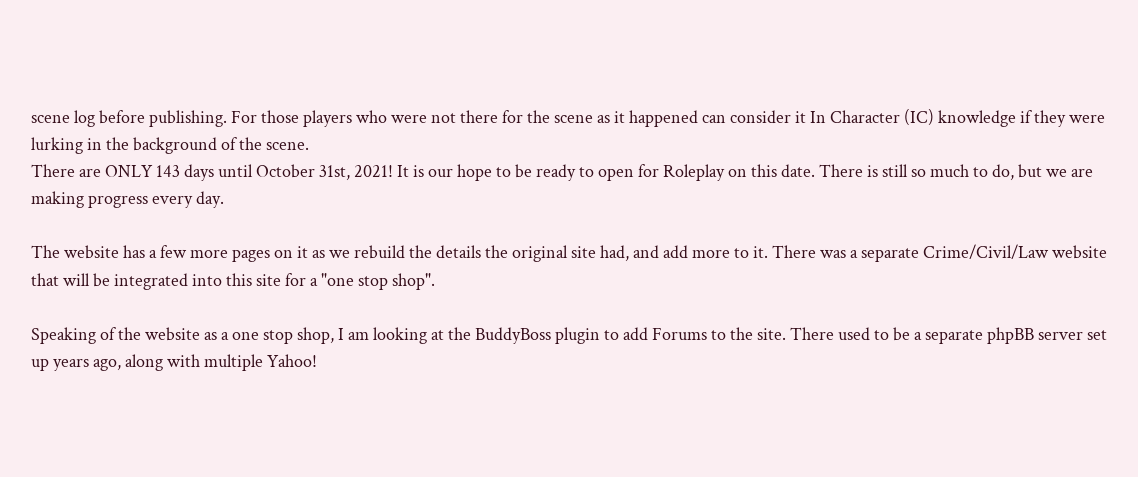scene log before publishing. For those players who were not there for the scene as it happened can consider it In Character (IC) knowledge if they were lurking in the background of the scene.
There are ONLY 143 days until October 31st, 2021! It is our hope to be ready to open for Roleplay on this date. There is still so much to do, but we are making progress every day.

The website has a few more pages on it as we rebuild the details the original site had, and add more to it. There was a separate Crime/Civil/Law website that will be integrated into this site for a "one stop shop".

Speaking of the website as a one stop shop, I am looking at the BuddyBoss plugin to add Forums to the site. There used to be a separate phpBB server set up years ago, along with multiple Yahoo!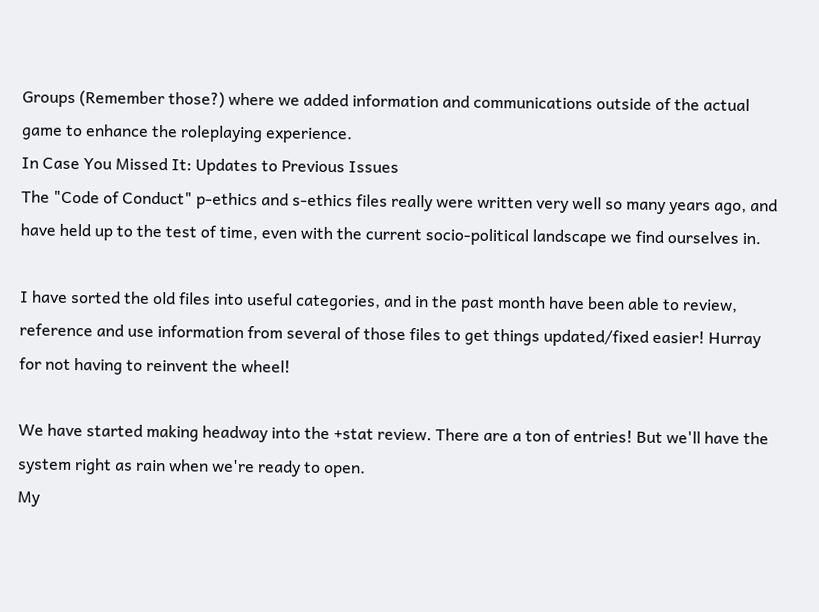Groups (Remember those?) where we added information and communications outside of the actual game to enhance the roleplaying experience.
In Case You Missed It: Updates to Previous Issues
The "Code of Conduct" p-ethics and s-ethics files really were written very well so many years ago, and have held up to the test of time, even with the current socio-political landscape we find ourselves in.

I have sorted the old files into useful categories, and in the past month have been able to review, reference and use information from several of those files to get things updated/fixed easier! Hurray for not having to reinvent the wheel!

We have started making headway into the +stat review. There are a ton of entries! But we'll have the system right as rain when we're ready to open.
My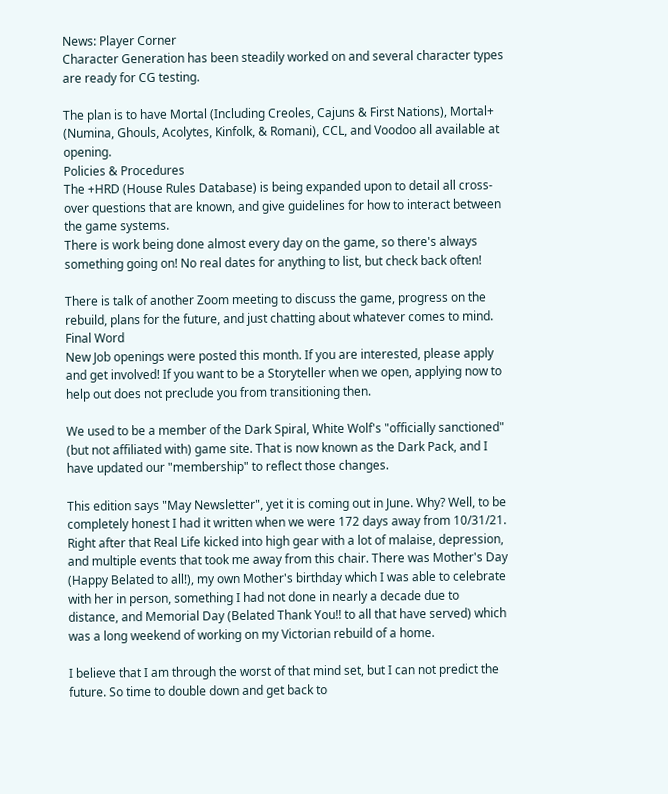News: Player Corner
Character Generation has been steadily worked on and several character types are ready for CG testing.

The plan is to have Mortal (Including Creoles, Cajuns & First Nations), Mortal+ (Numina, Ghouls, Acolytes, Kinfolk, & Romani), CCL, and Voodoo all available at opening.
Policies & Procedures
The +HRD (House Rules Database) is being expanded upon to detail all cross-over questions that are known, and give guidelines for how to interact between the game systems.
There is work being done almost every day on the game, so there's always something going on! No real dates for anything to list, but check back often!

There is talk of another Zoom meeting to discuss the game, progress on the rebuild, plans for the future, and just chatting about whatever comes to mind.
Final Word
New Job openings were posted this month. If you are interested, please apply and get involved! If you want to be a Storyteller when we open, applying now to help out does not preclude you from transitioning then.

We used to be a member of the Dark Spiral, White Wolf's "officially sanctioned" (but not affiliated with) game site. That is now known as the Dark Pack, and I have updated our "membership" to reflect those changes.

This edition says "May Newsletter", yet it is coming out in June. Why? Well, to be completely honest I had it written when we were 172 days away from 10/31/21. Right after that Real Life kicked into high gear with a lot of malaise, depression, and multiple events that took me away from this chair. There was Mother's Day (Happy Belated to all!), my own Mother's birthday which I was able to celebrate with her in person, something I had not done in nearly a decade due to distance, and Memorial Day (Belated Thank You!! to all that have served) which was a long weekend of working on my Victorian rebuild of a home.

I believe that I am through the worst of that mind set, but I can not predict the future. So time to double down and get back to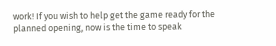work! If you wish to help get the game ready for the planned opening, now is the time to speak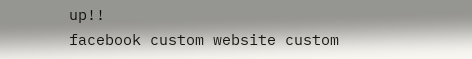up!!
facebook custom website custom